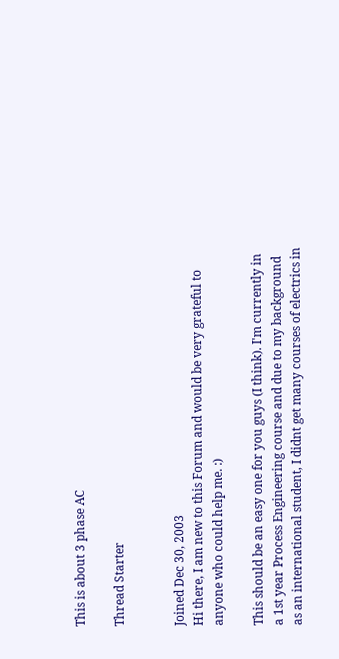This is about 3 phase AC

Thread Starter


Joined Dec 30, 2003
Hi there, I am new to this Forum and would be very grateful to anyone who could help me. :)

This should be an easy one for you guys (I think). I'm currently in a 1st year Process Engineering course and due to my background as an international student, I didnt get many courses of electrics in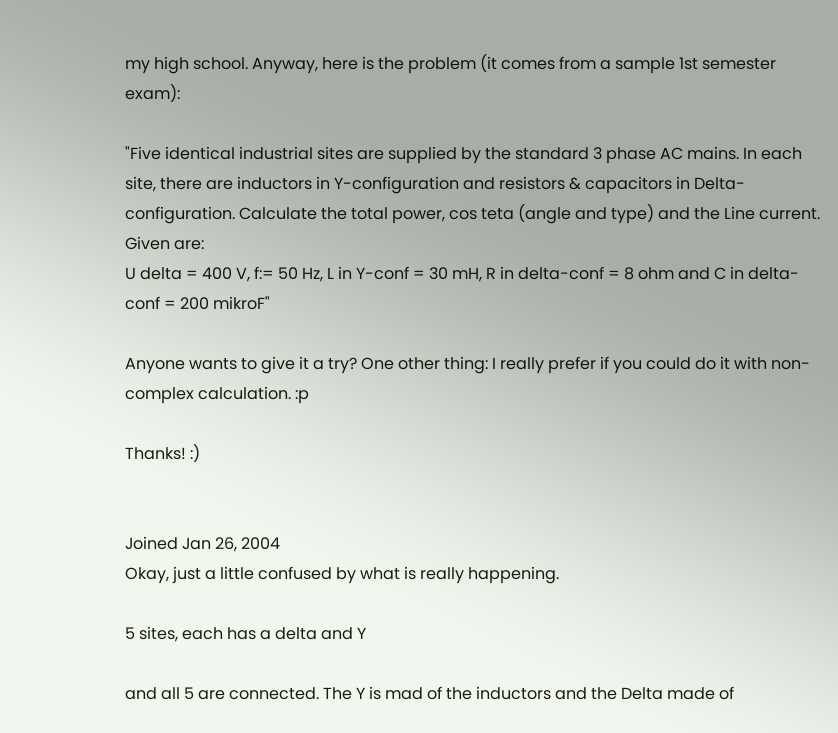my high school. Anyway, here is the problem (it comes from a sample 1st semester exam):

"Five identical industrial sites are supplied by the standard 3 phase AC mains. In each site, there are inductors in Y-configuration and resistors & capacitors in Delta-configuration. Calculate the total power, cos teta (angle and type) and the Line current. Given are:
U delta = 400 V, f:= 50 Hz, L in Y-conf = 30 mH, R in delta-conf = 8 ohm and C in delta-conf = 200 mikroF"

Anyone wants to give it a try? One other thing: I really prefer if you could do it with non-complex calculation. :p

Thanks! :)


Joined Jan 26, 2004
Okay, just a little confused by what is really happening.

5 sites, each has a delta and Y

and all 5 are connected. The Y is mad of the inductors and the Delta made of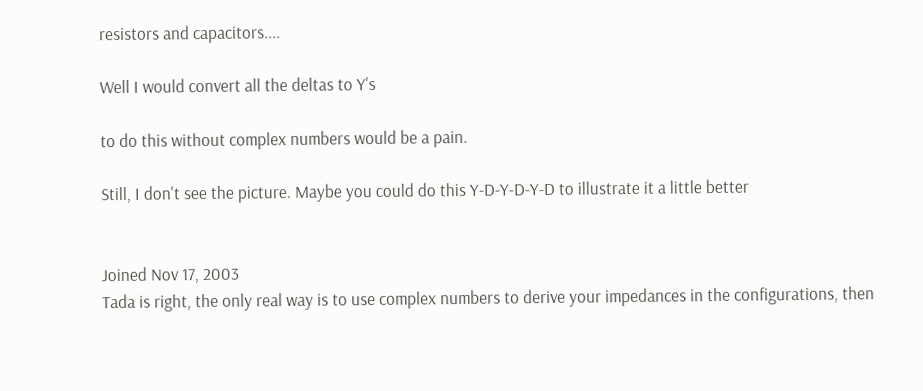resistors and capacitors....

Well I would convert all the deltas to Y's

to do this without complex numbers would be a pain.

Still, I don't see the picture. Maybe you could do this Y-D-Y-D-Y-D to illustrate it a little better


Joined Nov 17, 2003
Tada is right, the only real way is to use complex numbers to derive your impedances in the configurations, then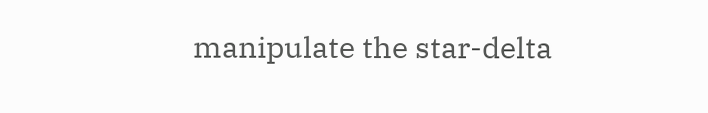manipulate the star-delta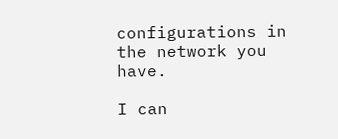configurations in the network you have.

I can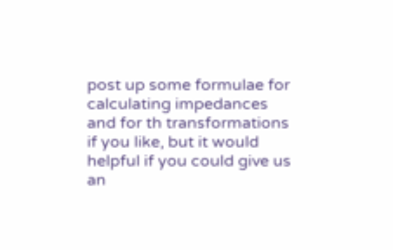post up some formulae for calculating impedances and for th transformations if you like, but it would helpful if you could give us an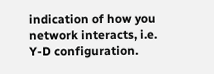indication of how you network interacts, i.e. Y-D configuration.